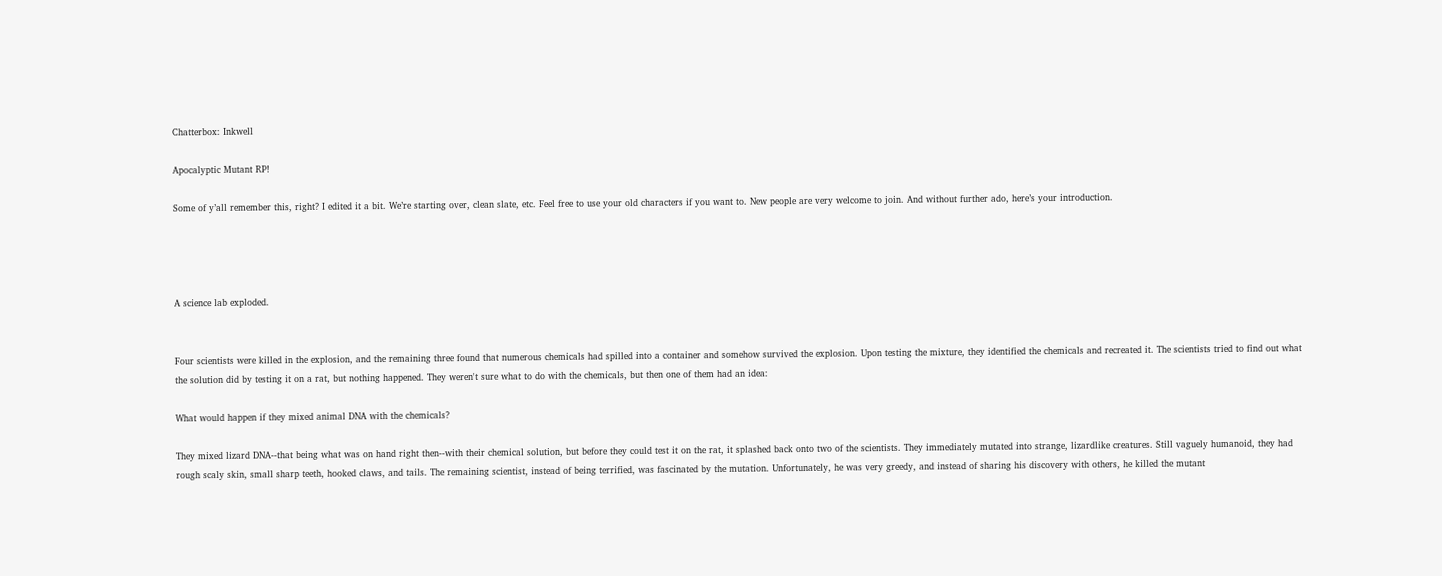Chatterbox: Inkwell

Apocalyptic Mutant RP!

Some of y’all remember this, right? I edited it a bit. We’re starting over, clean slate, etc. Feel free to use your old characters if you want to. New people are very welcome to join. And without further ado, here’s your introduction.




A science lab exploded.


Four scientists were killed in the explosion, and the remaining three found that numerous chemicals had spilled into a container and somehow survived the explosion. Upon testing the mixture, they identified the chemicals and recreated it. The scientists tried to find out what the solution did by testing it on a rat, but nothing happened. They weren't sure what to do with the chemicals, but then one of them had an idea:

What would happen if they mixed animal DNA with the chemicals?

They mixed lizard DNA--that being what was on hand right then--with their chemical solution, but before they could test it on the rat, it splashed back onto two of the scientists. They immediately mutated into strange, lizardlike creatures. Still vaguely humanoid, they had rough scaly skin, small sharp teeth, hooked claws, and tails. The remaining scientist, instead of being terrified, was fascinated by the mutation. Unfortunately, he was very greedy, and instead of sharing his discovery with others, he killed the mutant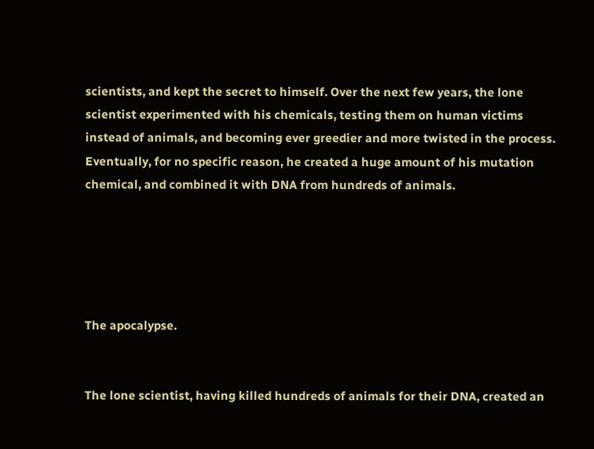scientists, and kept the secret to himself. Over the next few years, the lone scientist experimented with his chemicals, testing them on human victims instead of animals, and becoming ever greedier and more twisted in the process. Eventually, for no specific reason, he created a huge amount of his mutation chemical, and combined it with DNA from hundreds of animals.





The apocalypse.


The lone scientist, having killed hundreds of animals for their DNA, created an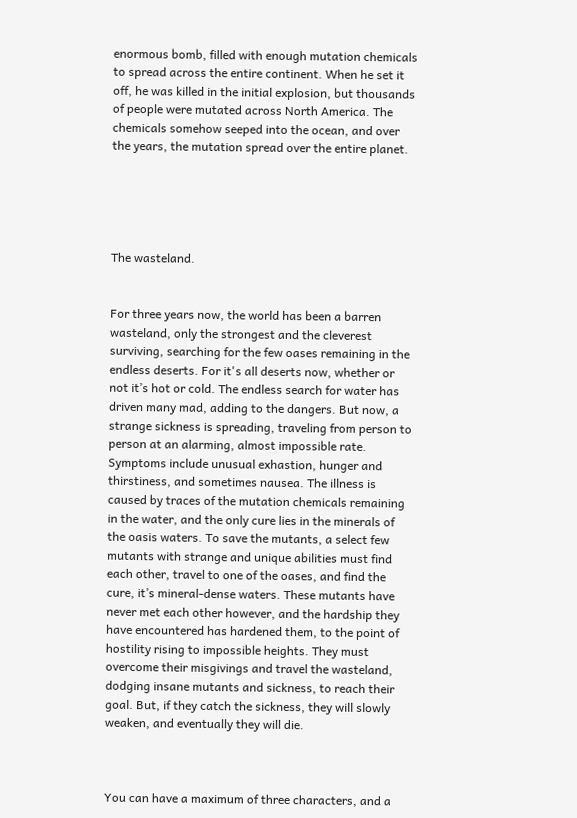enormous bomb, filled with enough mutation chemicals to spread across the entire continent. When he set it off, he was killed in the initial explosion, but thousands of people were mutated across North America. The chemicals somehow seeped into the ocean, and over the years, the mutation spread over the entire planet.





The wasteland.


For three years now, the world has been a barren wasteland, only the strongest and the cleverest surviving, searching for the few oases remaining in the endless deserts. For it's all deserts now, whether or not it’s hot or cold. The endless search for water has driven many mad, adding to the dangers. But now, a strange sickness is spreading, traveling from person to person at an alarming, almost impossible rate. Symptoms include unusual exhastion, hunger and thirstiness, and sometimes nausea. The illness is caused by traces of the mutation chemicals remaining in the water, and the only cure lies in the minerals of the oasis waters. To save the mutants, a select few mutants with strange and unique abilities must find each other, travel to one of the oases, and find the cure, it’s mineral-dense waters. These mutants have never met each other however, and the hardship they have encountered has hardened them, to the point of hostility rising to impossible heights. They must overcome their misgivings and travel the wasteland, dodging insane mutants and sickness, to reach their goal. But, if they catch the sickness, they will slowly weaken, and eventually they will die.



You can have a maximum of three characters, and a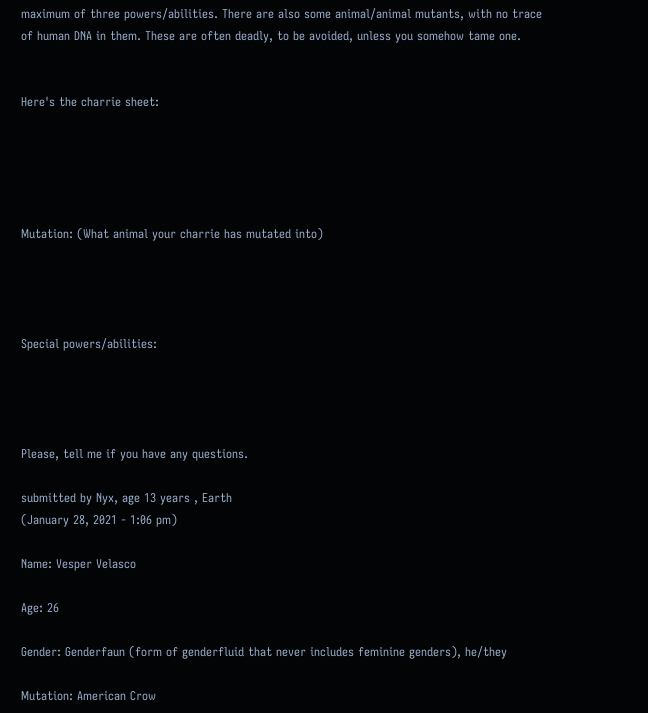maximum of three powers/abilities. There are also some animal/animal mutants, with no trace of human DNA in them. These are often deadly, to be avoided, unless you somehow tame one.


Here's the charrie sheet:





Mutation: (What animal your charrie has mutated into)




Special powers/abilities:




Please, tell me if you have any questions.

submitted by Nyx, age 13 years , Earth
(January 28, 2021 - 1:06 pm)

Name: Vesper Velasco

Age: 26

Gender: Genderfaun (form of genderfluid that never includes feminine genders), he/they

Mutation: American Crow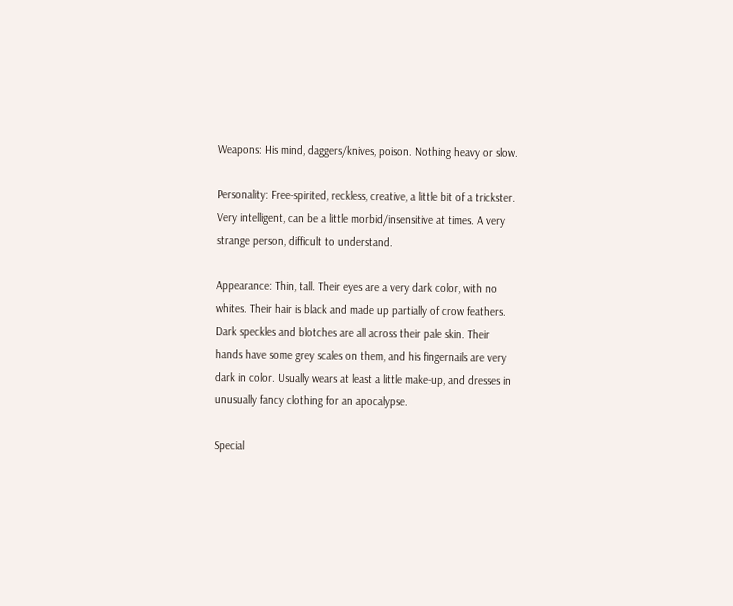Weapons: His mind, daggers/knives, poison. Nothing heavy or slow.

Personality: Free-spirited, reckless, creative, a little bit of a trickster. Very intelligent, can be a little morbid/insensitive at times. A very strange person, difficult to understand.

Appearance: Thin, tall. Their eyes are a very dark color, with no whites. Their hair is black and made up partially of crow feathers. Dark speckles and blotches are all across their pale skin. Their hands have some grey scales on them, and his fingernails are very dark in color. Usually wears at least a little make-up, and dresses in unusually fancy clothing for an apocalypse.

Special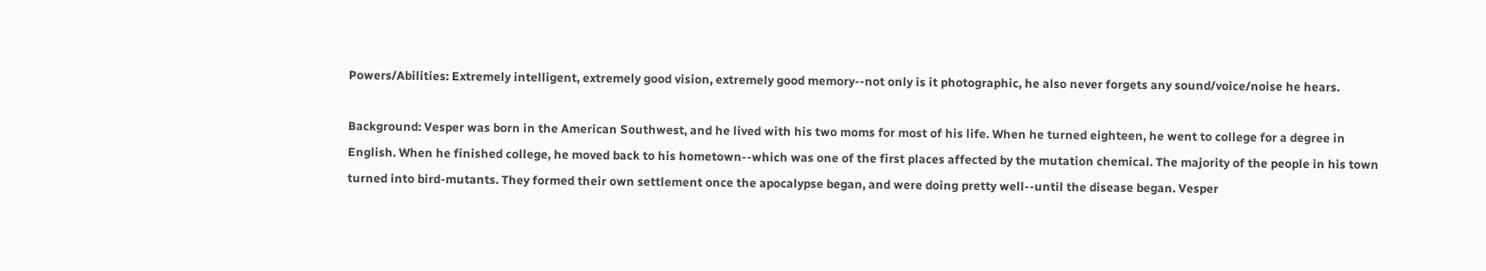Powers/Abilities: Extremely intelligent, extremely good vision, extremely good memory--not only is it photographic, he also never forgets any sound/voice/noise he hears.

Background: Vesper was born in the American Southwest, and he lived with his two moms for most of his life. When he turned eighteen, he went to college for a degree in English. When he finished college, he moved back to his hometown--which was one of the first places affected by the mutation chemical. The majority of the people in his town turned into bird-mutants. They formed their own settlement once the apocalypse began, and were doing pretty well--until the disease began. Vesper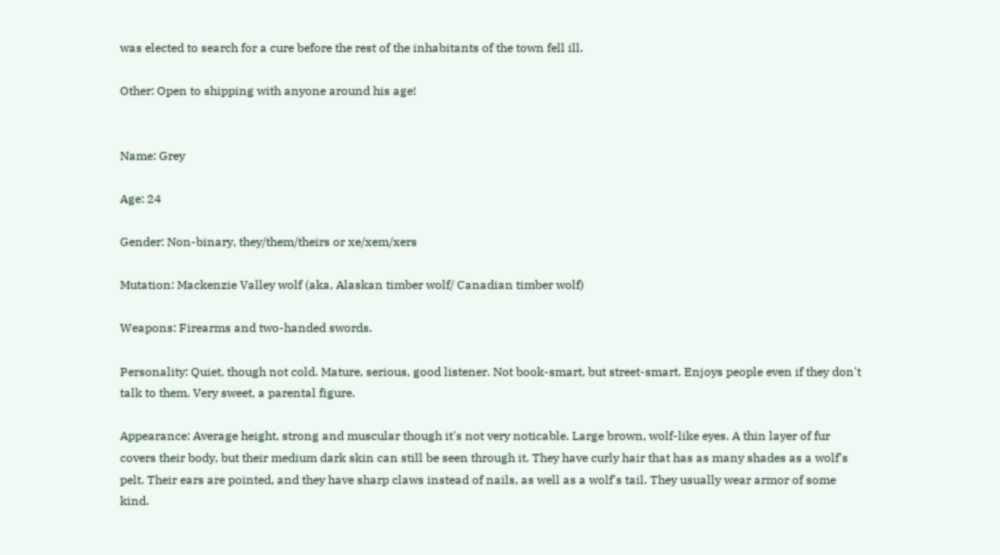was elected to search for a cure before the rest of the inhabitants of the town fell ill.

Other: Open to shipping with anyone around his age!


Name: Grey

Age: 24

Gender: Non-binary, they/them/theirs or xe/xem/xers

Mutation: Mackenzie Valley wolf (aka, Alaskan timber wolf/ Canadian timber wolf)

Weapons: Firearms and two-handed swords.

Personality: Quiet, though not cold. Mature, serious, good listener. Not book-smart, but street-smart. Enjoys people even if they don't talk to them. Very sweet, a parental figure.

Appearance: Average height, strong and muscular though it's not very noticable. Large brown, wolf-like eyes. A thin layer of fur covers their body, but their medium dark skin can still be seen through it. They have curly hair that has as many shades as a wolf's pelt. Their ears are pointed, and they have sharp claws instead of nails, as well as a wolf's tail. They usually wear armor of some kind.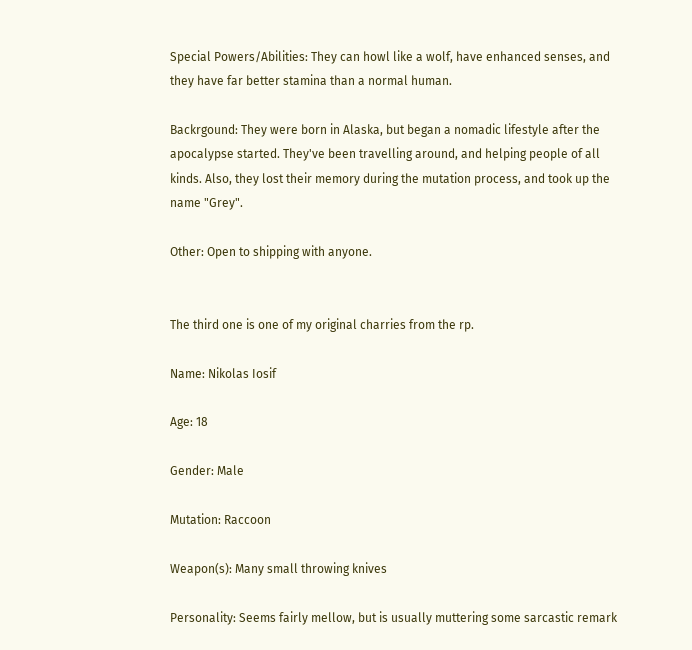Special Powers/Abilities: They can howl like a wolf, have enhanced senses, and they have far better stamina than a normal human.

Backrgound: They were born in Alaska, but began a nomadic lifestyle after the apocalypse started. They've been travelling around, and helping people of all kinds. Also, they lost their memory during the mutation process, and took up the name "Grey".

Other: Open to shipping with anyone.


The third one is one of my original charries from the rp.

Name: Nikolas Iosif

Age: 18

Gender: Male

Mutation: Raccoon

Weapon(s): Many small throwing knives

Personality: Seems fairly mellow, but is usually muttering some sarcastic remark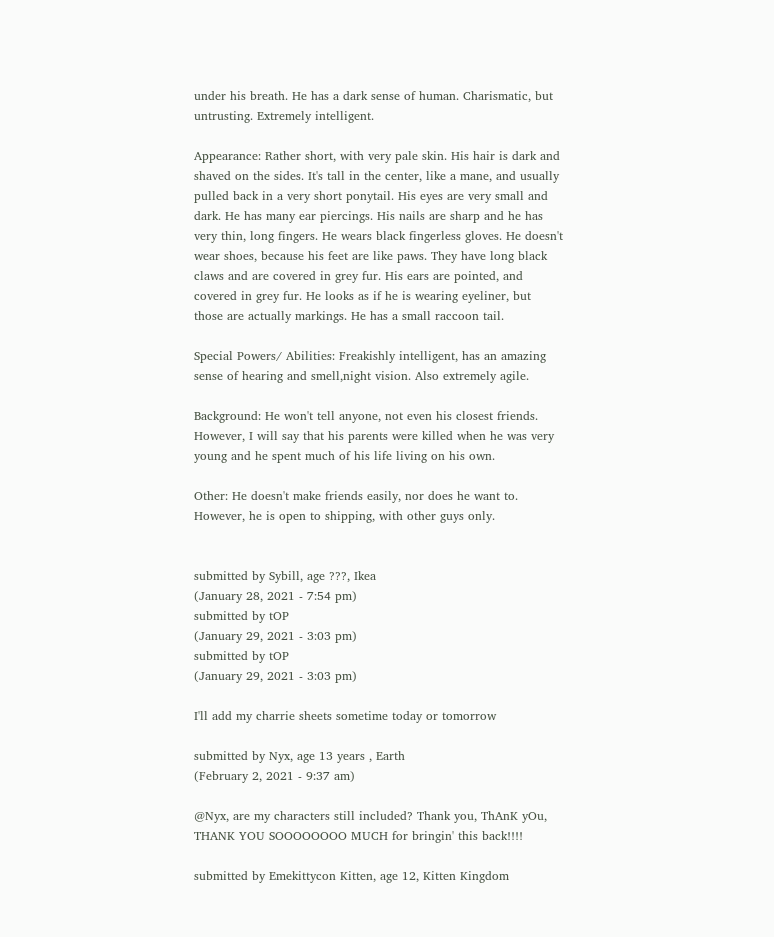under his breath. He has a dark sense of human. Charismatic, but untrusting. Extremely intelligent.

Appearance: Rather short, with very pale skin. His hair is dark and shaved on the sides. It's tall in the center, like a mane, and usually pulled back in a very short ponytail. His eyes are very small and dark. He has many ear piercings. His nails are sharp and he has very thin, long fingers. He wears black fingerless gloves. He doesn't wear shoes, because his feet are like paws. They have long black claws and are covered in grey fur. His ears are pointed, and covered in grey fur. He looks as if he is wearing eyeliner, but those are actually markings. He has a small raccoon tail.

Special Powers/ Abilities: Freakishly intelligent, has an amazing sense of hearing and smell,night vision. Also extremely agile.

Background: He won't tell anyone, not even his closest friends. However, I will say that his parents were killed when he was very young and he spent much of his life living on his own.

Other: He doesn't make friends easily, nor does he want to. However, he is open to shipping, with other guys only.


submitted by Sybill, age ???, Ikea
(January 28, 2021 - 7:54 pm)
submitted by tOP
(January 29, 2021 - 3:03 pm)
submitted by tOP
(January 29, 2021 - 3:03 pm)

I'll add my charrie sheets sometime today or tomorrow

submitted by Nyx, age 13 years , Earth
(February 2, 2021 - 9:37 am)

@Nyx, are my characters still included? Thank you, ThAnK yOu, THANK YOU SOOOOOOOO MUCH for bringin' this back!!!!

submitted by Emekittycon Kitten, age 12, Kitten Kingdom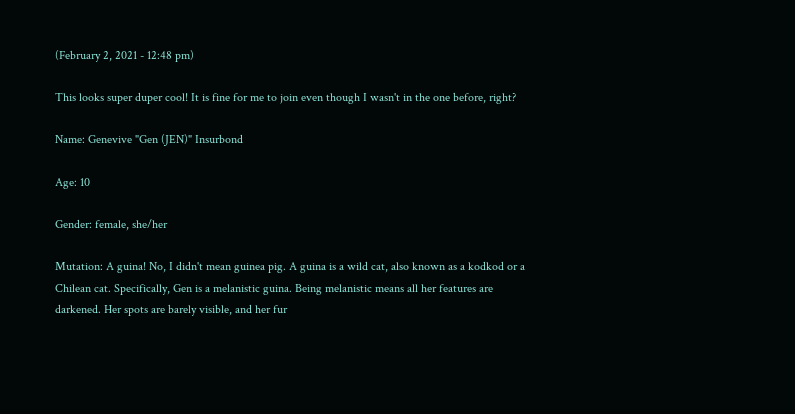(February 2, 2021 - 12:48 pm)

This looks super duper cool! It is fine for me to join even though I wasn't in the one before, right?

Name: Genevive "Gen (JEN)" Insurbond

Age: 10

Gender: female, she/her

Mutation: A guina! No, I didn't mean guinea pig. A guina is a wild cat, also known as a kodkod or a Chilean cat. Specifically, Gen is a melanistic guina. Being melanistic means all her features are darkened. Her spots are barely visible, and her fur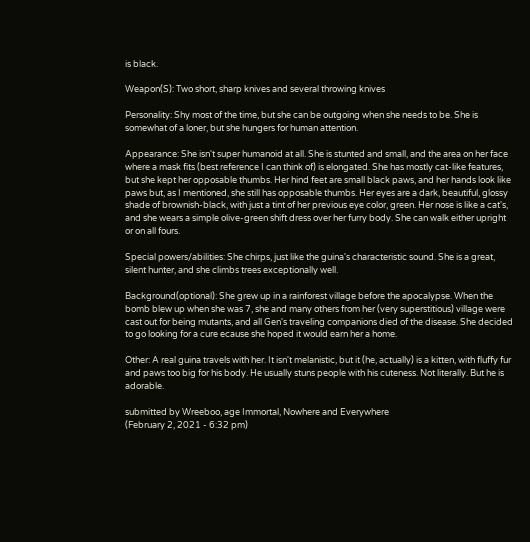is black.

Weapon(S): Two short, sharp knives and several throwing knives

Personality: Shy most of the time, but she can be outgoing when she needs to be. She is somewhat of a loner, but she hungers for human attention.

Appearance: She isn't super humanoid at all. She is stunted and small, and the area on her face where a mask fits (best reference I can think of) is elongated. She has mostly cat-like features, but she kept her opposable thumbs. Her hind feet are small black paws, and her hands look like paws but, as I mentioned, she still has opposable thumbs. Her eyes are a dark, beautiful, glossy shade of brownish-black, with just a tint of her previous eye color, green. Her nose is like a cat's, and she wears a simple olive-green shift dress over her furry body. She can walk either upright or on all fours.

Special powers/abilities: She chirps, just like the guina's characteristic sound. She is a great, silent hunter, and she climbs trees exceptionally well.

Background(optional): She grew up in a rainforest village before the apocalypse. When the bomb blew up when she was 7, she and many others from her (very superstitious) village were cast out for being mutants, and all Gen's traveling companions died of the disease. She decided to go looking for a cure ecause she hoped it would earn her a home.

Other: A real guina travels with her. It isn't melanistic, but it (he, actually) is a kitten, with fluffy fur and paws too big for his body. He usually stuns people with his cuteness. Not literally. But he is adorable.

submitted by Wreeboo, age Immortal, Nowhere and Everywhere
(February 2, 2021 - 6:32 pm)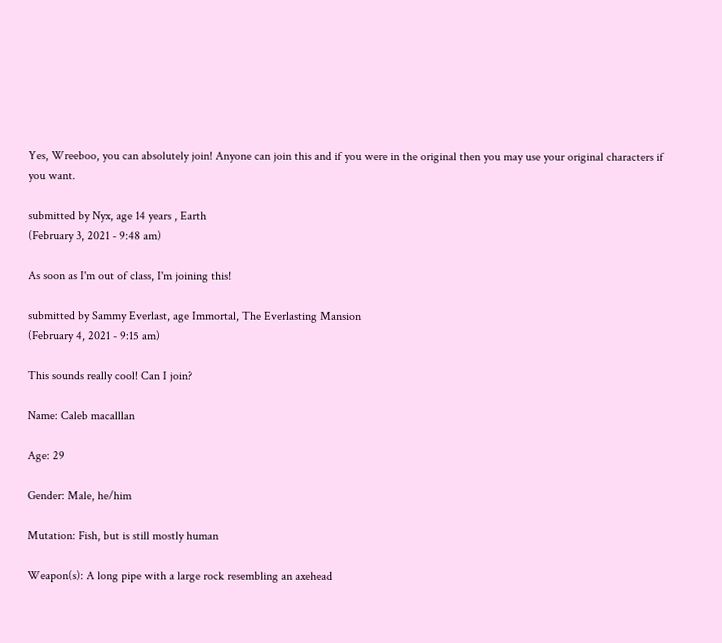Yes, Wreeboo, you can absolutely join! Anyone can join this and if you were in the original then you may use your original characters if you want.

submitted by Nyx, age 14 years , Earth
(February 3, 2021 - 9:48 am)

As soon as I'm out of class, I'm joining this!

submitted by Sammy Everlast, age Immortal, The Everlasting Mansion
(February 4, 2021 - 9:15 am)

This sounds really cool! Can I join?

Name: Caleb macalllan

Age: 29

Gender: Male, he/him

Mutation: Fish, but is still mostly human

Weapon(s): A long pipe with a large rock resembling an axehead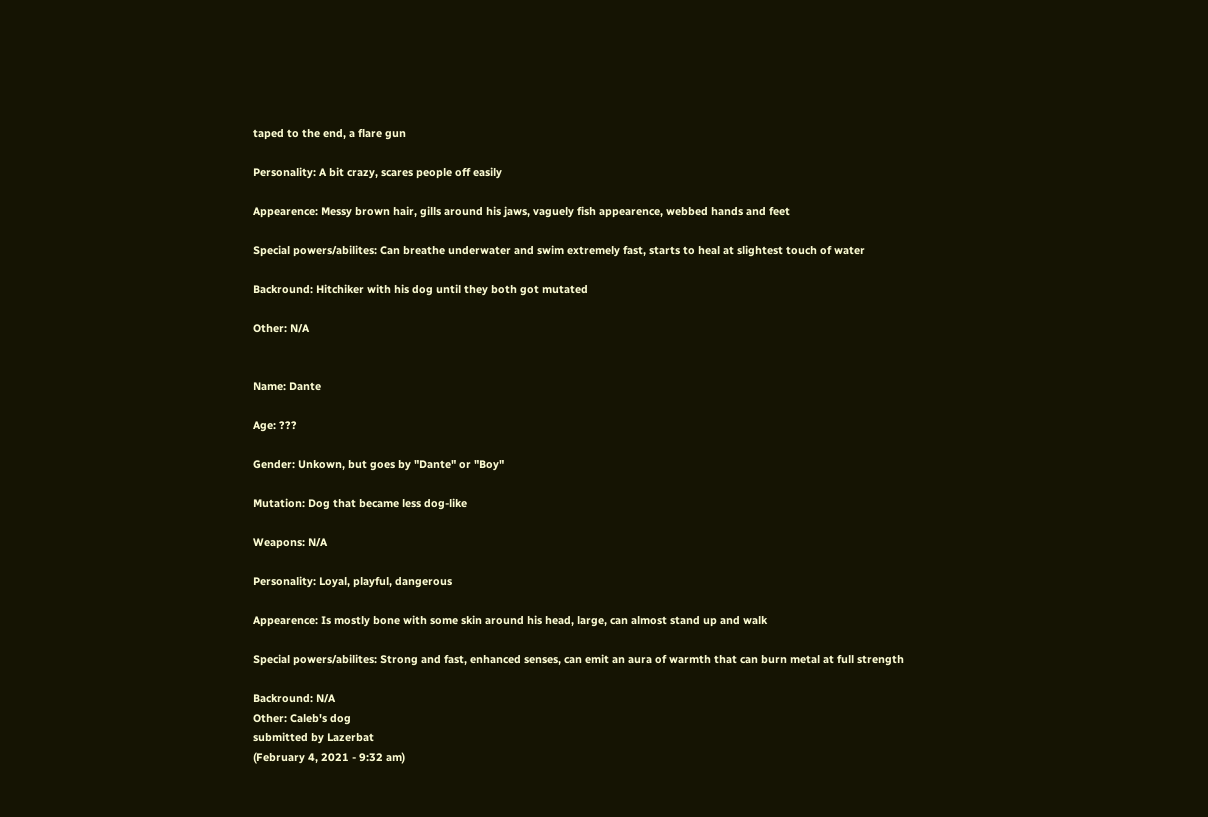taped to the end, a flare gun

Personality: A bit crazy, scares people off easily

Appearence: Messy brown hair, gills around his jaws, vaguely fish appearence, webbed hands and feet

Special powers/abilites: Can breathe underwater and swim extremely fast, starts to heal at slightest touch of water

Backround: Hitchiker with his dog until they both got mutated

Other: N/A


Name: Dante

Age: ???

Gender: Unkown, but goes by "Dante" or "Boy"

Mutation: Dog that became less dog-like

Weapons: N/A

Personality: Loyal, playful, dangerous

Appearence: Is mostly bone with some skin around his head, large, can almost stand up and walk

Special powers/abilites: Strong and fast, enhanced senses, can emit an aura of warmth that can burn metal at full strength

Backround: N/A
Other: Caleb's dog
submitted by Lazerbat
(February 4, 2021 - 9:32 am)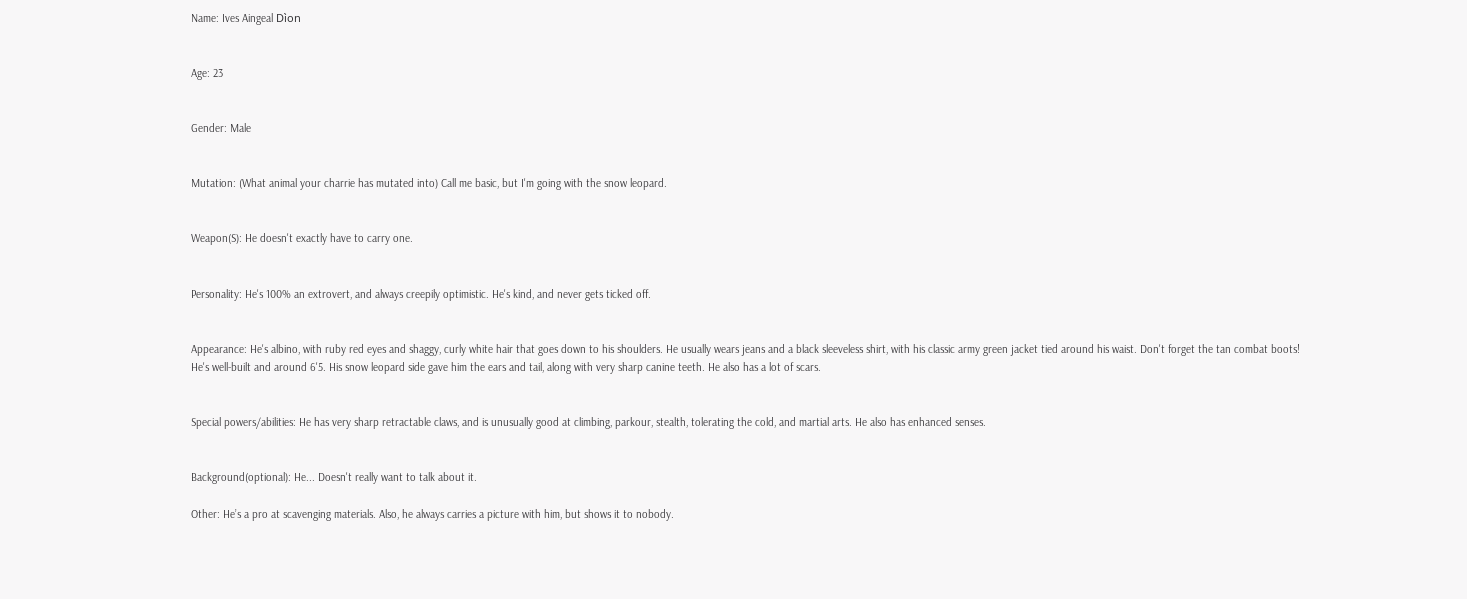Name: Ives Aingeal Dìon


Age: 23


Gender: Male


Mutation: (What animal your charrie has mutated into) Call me basic, but I'm going with the snow leopard.


Weapon(S): He doesn't exactly have to carry one.


Personality: He's 100% an extrovert, and always creepily optimistic. He's kind, and never gets ticked off.


Appearance: He's albino, with ruby red eyes and shaggy, curly white hair that goes down to his shoulders. He usually wears jeans and a black sleeveless shirt, with his classic army green jacket tied around his waist. Don't forget the tan combat boots! He's well-built and around 6'5. His snow leopard side gave him the ears and tail, along with very sharp canine teeth. He also has a lot of scars.


Special powers/abilities: He has very sharp retractable claws, and is unusually good at climbing, parkour, stealth, tolerating the cold, and martial arts. He also has enhanced senses.


Background(optional): He... Doesn't really want to talk about it.

Other: He’s a pro at scavenging materials. Also, he always carries a picture with him, but shows it to nobody.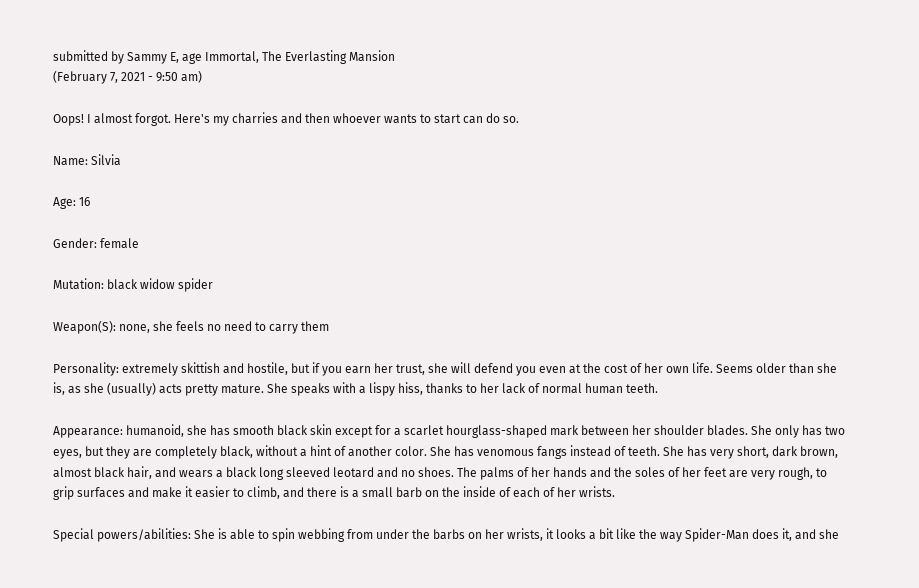submitted by Sammy E, age Immortal, The Everlasting Mansion
(February 7, 2021 - 9:50 am)

Oops! I almost forgot. Here's my charries and then whoever wants to start can do so.

Name: Silvia

Age: 16

Gender: female

Mutation: black widow spider

Weapon(S): none, she feels no need to carry them

Personality: extremely skittish and hostile, but if you earn her trust, she will defend you even at the cost of her own life. Seems older than she is, as she (usually) acts pretty mature. She speaks with a lispy hiss, thanks to her lack of normal human teeth.

Appearance: humanoid, she has smooth black skin except for a scarlet hourglass-shaped mark between her shoulder blades. She only has two eyes, but they are completely black, without a hint of another color. She has venomous fangs instead of teeth. She has very short, dark brown, almost black hair, and wears a black long sleeved leotard and no shoes. The palms of her hands and the soles of her feet are very rough, to grip surfaces and make it easier to climb, and there is a small barb on the inside of each of her wrists.

Special powers/abilities: She is able to spin webbing from under the barbs on her wrists, it looks a bit like the way Spider-Man does it, and she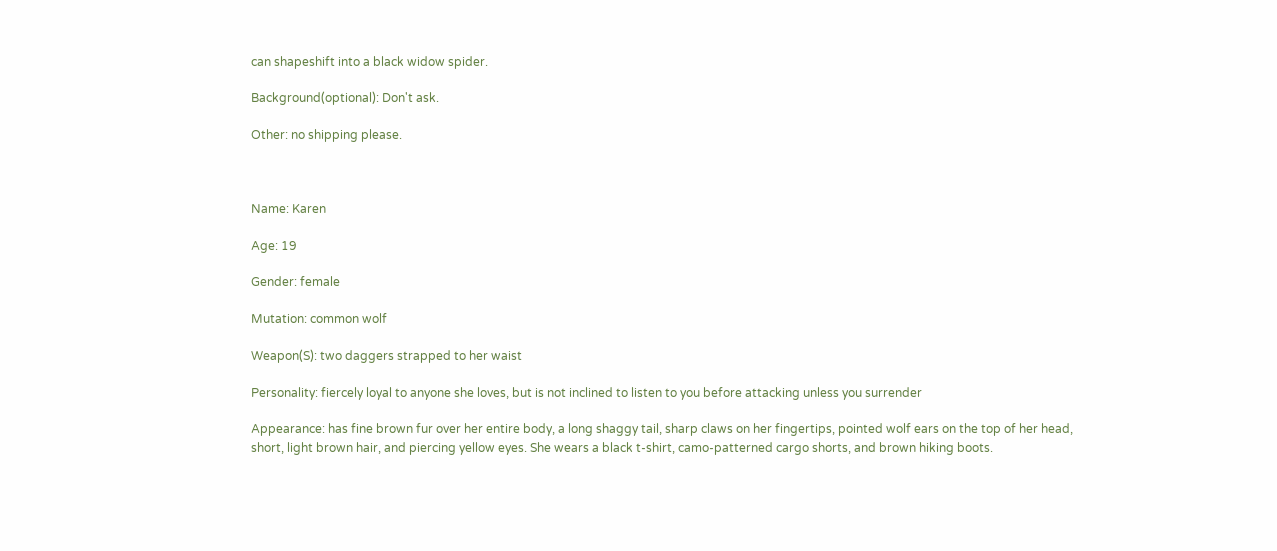can shapeshift into a black widow spider.

Background(optional): Don't ask.

Other: no shipping please.



Name: Karen

Age: 19

Gender: female

Mutation: common wolf

Weapon(S): two daggers strapped to her waist

Personality: fiercely loyal to anyone she loves, but is not inclined to listen to you before attacking unless you surrender

Appearance: has fine brown fur over her entire body, a long shaggy tail, sharp claws on her fingertips, pointed wolf ears on the top of her head, short, light brown hair, and piercing yellow eyes. She wears a black t-shirt, camo-patterned cargo shorts, and brown hiking boots.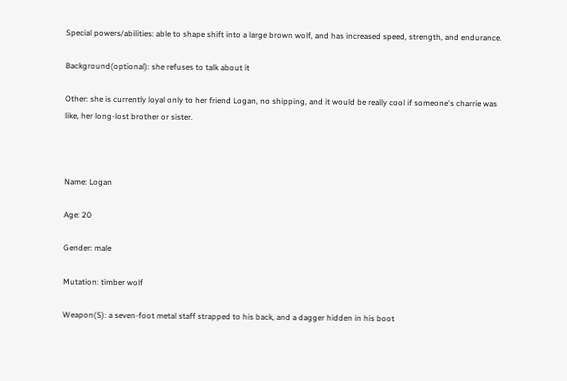Special powers/abilities: able to shape shift into a large brown wolf, and has increased speed, strength, and endurance.

Background(optional): she refuses to talk about it

Other: she is currently loyal only to her friend Logan, no shipping, and it would be really cool if someone's charrie was like, her long-lost brother or sister.



Name: Logan

Age: 20

Gender: male

Mutation: timber wolf

Weapon(S): a seven-foot metal staff strapped to his back, and a dagger hidden in his boot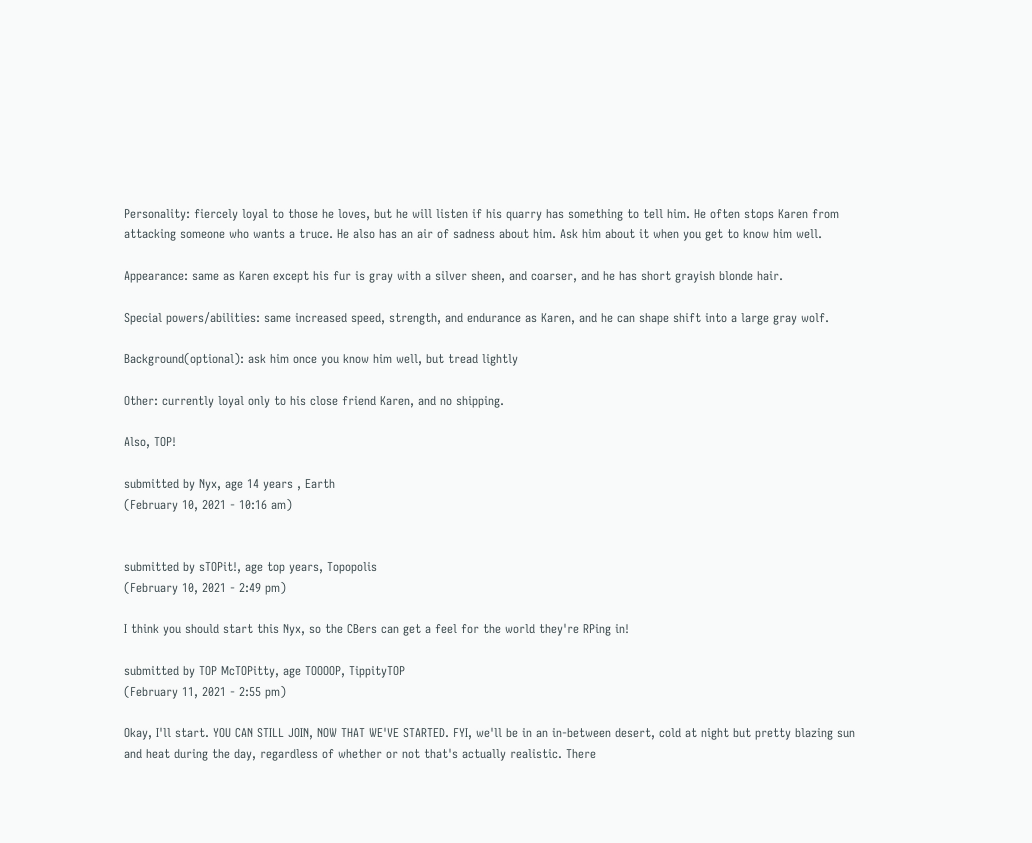Personality: fiercely loyal to those he loves, but he will listen if his quarry has something to tell him. He often stops Karen from attacking someone who wants a truce. He also has an air of sadness about him. Ask him about it when you get to know him well.

Appearance: same as Karen except his fur is gray with a silver sheen, and coarser, and he has short grayish blonde hair.

Special powers/abilities: same increased speed, strength, and endurance as Karen, and he can shape shift into a large gray wolf.

Background(optional): ask him once you know him well, but tread lightly

Other: currently loyal only to his close friend Karen, and no shipping.

Also, TOP!

submitted by Nyx, age 14 years , Earth
(February 10, 2021 - 10:16 am)


submitted by sTOPit!, age top years, Topopolis
(February 10, 2021 - 2:49 pm)

I think you should start this Nyx, so the CBers can get a feel for the world they're RPing in!

submitted by TOP McTOPitty, age TOOOOP, TippityTOP
(February 11, 2021 - 2:55 pm)

Okay, I'll start. YOU CAN STILL JOIN, NOW THAT WE'VE STARTED. FYI, we'll be in an in-between desert, cold at night but pretty blazing sun and heat during the day, regardless of whether or not that's actually realistic. There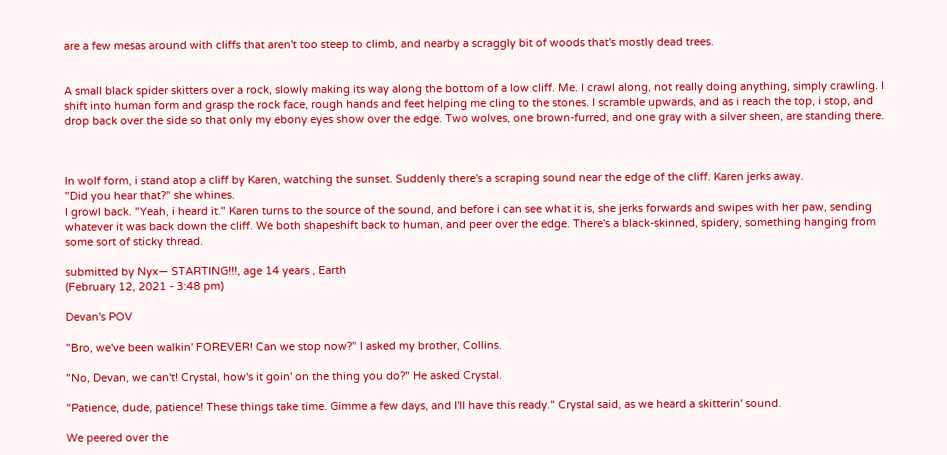are a few mesas around with cliffs that aren't too steep to climb, and nearby a scraggly bit of woods that's mostly dead trees.


A small black spider skitters over a rock, slowly making its way along the bottom of a low cliff. Me. I crawl along, not really doing anything, simply crawling. I shift into human form and grasp the rock face, rough hands and feet helping me cling to the stones. I scramble upwards, and as i reach the top, i stop, and drop back over the side so that only my ebony eyes show over the edge. Two wolves, one brown-furred, and one gray with a silver sheen, are standing there.



In wolf form, i stand atop a cliff by Karen, watching the sunset. Suddenly there's a scraping sound near the edge of the cliff. Karen jerks away.
"Did you hear that?" she whines.
I growl back. "Yeah, i heard it." Karen turns to the source of the sound, and before i can see what it is, she jerks forwards and swipes with her paw, sending whatever it was back down the cliff. We both shapeshift back to human, and peer over the edge. There's a black-skinned, spidery, something hanging from some sort of sticky thread.

submitted by Nyx— STARTING!!!, age 14 years , Earth
(February 12, 2021 - 3:48 pm)

Devan's POV

"Bro, we've been walkin' FOREVER! Can we stop now?" I asked my brother, Collins.

"No, Devan, we can't! Crystal, how's it goin' on the thing you do?" He asked Crystal.

"Patience, dude, patience! These things take time. Gimme a few days, and I'll have this ready." Crystal said, as we heard a skitterin' sound.

We peered over the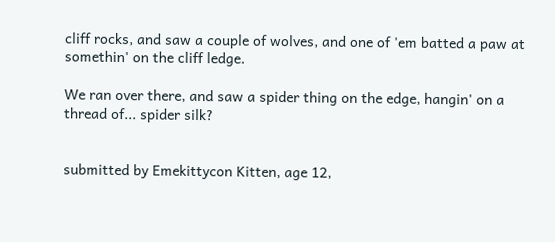cliff rocks, and saw a couple of wolves, and one of 'em batted a paw at somethin' on the cliff ledge.

We ran over there, and saw a spider thing on the edge, hangin' on a thread of... spider silk?


submitted by Emekittycon Kitten, age 12,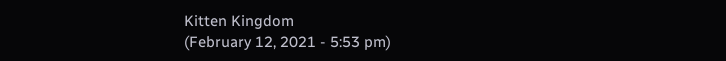Kitten Kingdom
(February 12, 2021 - 5:53 pm)